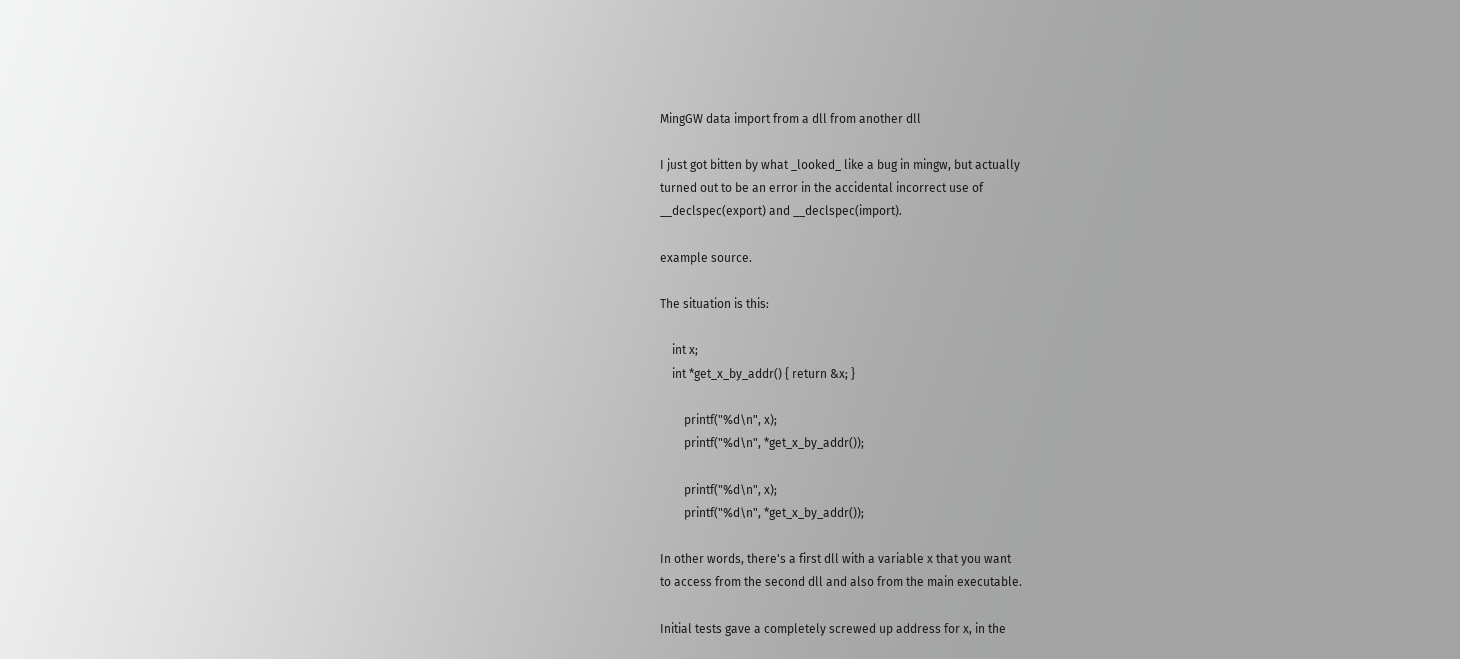MingGW data import from a dll from another dll

I just got bitten by what _looked_ like a bug in mingw, but actually
turned out to be an error in the accidental incorrect use of
__declspec(export) and __declspec(import).

example source.

The situation is this:

    int x;
    int *get_x_by_addr() { return &x; }

        printf("%d\n", x);
        printf("%d\n", *get_x_by_addr());

        printf("%d\n", x);
        printf("%d\n", *get_x_by_addr());

In other words, there's a first dll with a variable x that you want
to access from the second dll and also from the main executable.

Initial tests gave a completely screwed up address for x, in the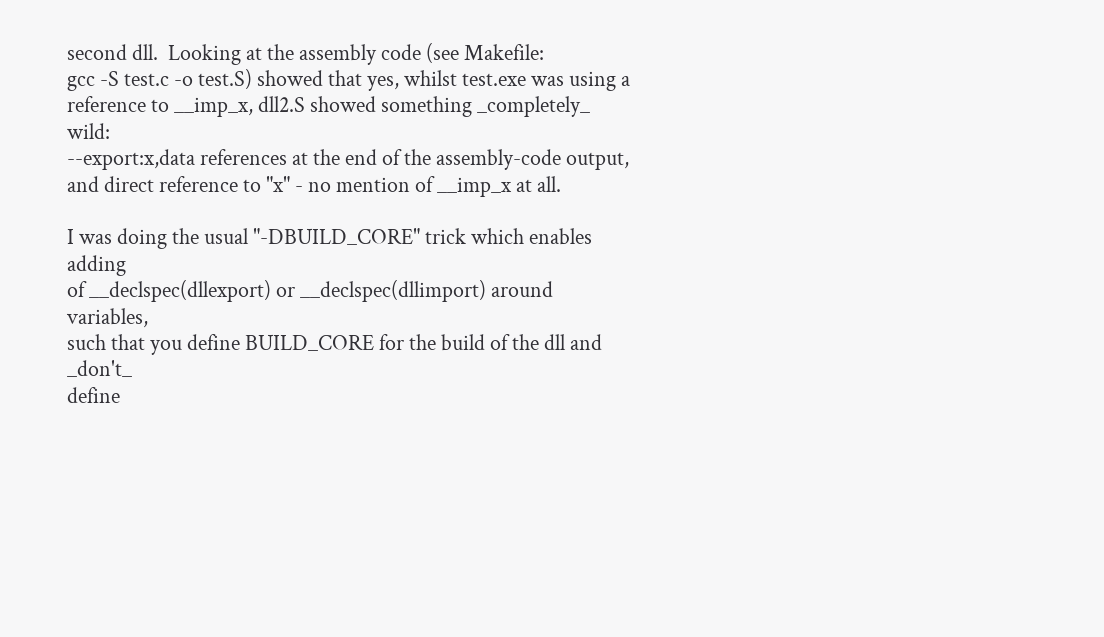second dll.  Looking at the assembly code (see Makefile:
gcc -S test.c -o test.S) showed that yes, whilst test.exe was using a
reference to __imp_x, dll2.S showed something _completely_ wild:
--export:x,data references at the end of the assembly-code output,
and direct reference to "x" - no mention of __imp_x at all.

I was doing the usual "-DBUILD_CORE" trick which enables adding
of __declspec(dllexport) or __declspec(dllimport) around variables,
such that you define BUILD_CORE for the build of the dll and _don't_
define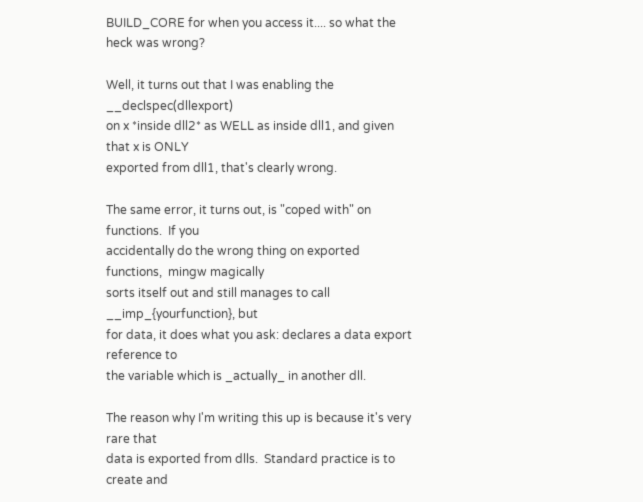BUILD_CORE for when you access it.... so what the heck was wrong?

Well, it turns out that I was enabling the __declspec(dllexport)
on x *inside dll2* as WELL as inside dll1, and given that x is ONLY
exported from dll1, that's clearly wrong.

The same error, it turns out, is "coped with" on functions.  If you
accidentally do the wrong thing on exported functions,  mingw magically
sorts itself out and still manages to call __imp_{yourfunction}, but
for data, it does what you ask: declares a data export reference to
the variable which is _actually_ in another dll.

The reason why I'm writing this up is because it's very rare that
data is exported from dlls.  Standard practice is to create and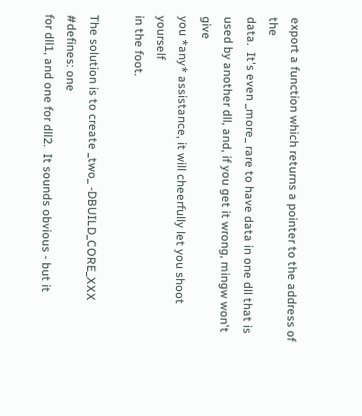export a function which returns a pointer to the address of the
data.  It's even _more_ rare to have data in one dll that is
used by another dll, and, if you get it wrong, mingw won't give
you *any* assistance, it will cheerfully let you shoot yourself
in the foot.

The solution is to create _two_ -DBUILD_CORE_XXX #defines: one
for dll1, and one for dll2.  It sounds obvious - but it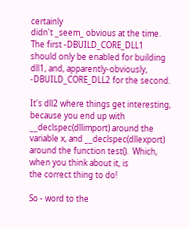certainly
didn't _seem_ obvious at the time.  The first -DBUILD_CORE_DLL1
should only be enabled for building dll1, and, apparently-obviously,
-DBUILD_CORE_DLL2 for the second.

It's dll2 where things get interesting, because you end up with
__declspec(dllimport) around the variable x, and __declspec(dllexport)
around the function test().  Which, when you think about it, is
the correct thing to do!

So - word to the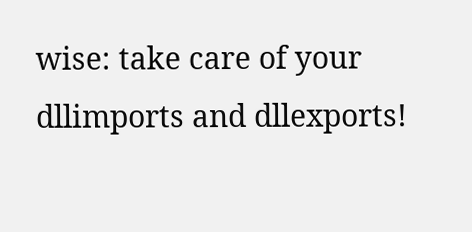wise: take care of your dllimports and dllexports!